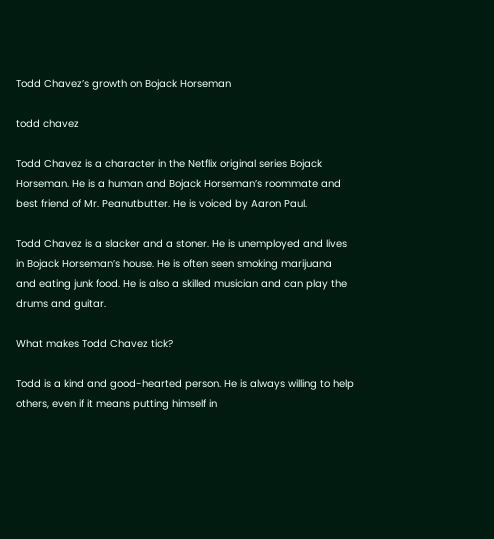Todd Chavez’s growth on Bojack Horseman

todd chavez

Todd Chavez is a character in the Netflix original series Bojack Horseman. He is a human and Bojack Horseman’s roommate and best friend of Mr. Peanutbutter. He is voiced by Aaron Paul.

Todd Chavez is a slacker and a stoner. He is unemployed and lives in Bojack Horseman’s house. He is often seen smoking marijuana and eating junk food. He is also a skilled musician and can play the drums and guitar.

What makes Todd Chavez tick?

Todd is a kind and good-hearted person. He is always willing to help others, even if it means putting himself in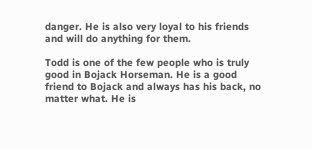danger. He is also very loyal to his friends and will do anything for them.

Todd is one of the few people who is truly good in Bojack Horseman. He is a good friend to Bojack and always has his back, no matter what. He is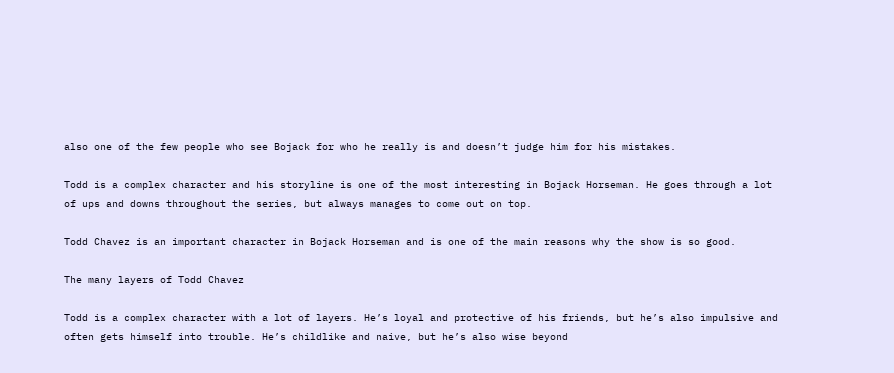also one of the few people who see Bojack for who he really is and doesn’t judge him for his mistakes.

Todd is a complex character and his storyline is one of the most interesting in Bojack Horseman. He goes through a lot of ups and downs throughout the series, but always manages to come out on top.

Todd Chavez is an important character in Bojack Horseman and is one of the main reasons why the show is so good.

The many layers of Todd Chavez

Todd is a complex character with a lot of layers. He’s loyal and protective of his friends, but he’s also impulsive and often gets himself into trouble. He’s childlike and naive, but he’s also wise beyond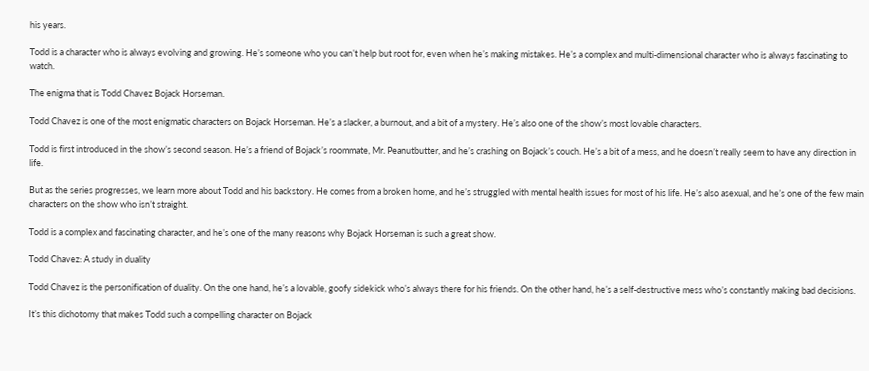his years.

Todd is a character who is always evolving and growing. He’s someone who you can’t help but root for, even when he’s making mistakes. He’s a complex and multi-dimensional character who is always fascinating to watch.

The enigma that is Todd Chavez Bojack Horseman.

Todd Chavez is one of the most enigmatic characters on Bojack Horseman. He’s a slacker, a burnout, and a bit of a mystery. He’s also one of the show’s most lovable characters.

Todd is first introduced in the show’s second season. He’s a friend of Bojack’s roommate, Mr. Peanutbutter, and he’s crashing on Bojack’s couch. He’s a bit of a mess, and he doesn’t really seem to have any direction in life.

But as the series progresses, we learn more about Todd and his backstory. He comes from a broken home, and he’s struggled with mental health issues for most of his life. He’s also asexual, and he’s one of the few main characters on the show who isn’t straight.

Todd is a complex and fascinating character, and he’s one of the many reasons why Bojack Horseman is such a great show.

Todd Chavez: A study in duality

Todd Chavez is the personification of duality. On the one hand, he’s a lovable, goofy sidekick who’s always there for his friends. On the other hand, he’s a self-destructive mess who’s constantly making bad decisions.

It’s this dichotomy that makes Todd such a compelling character on Bojack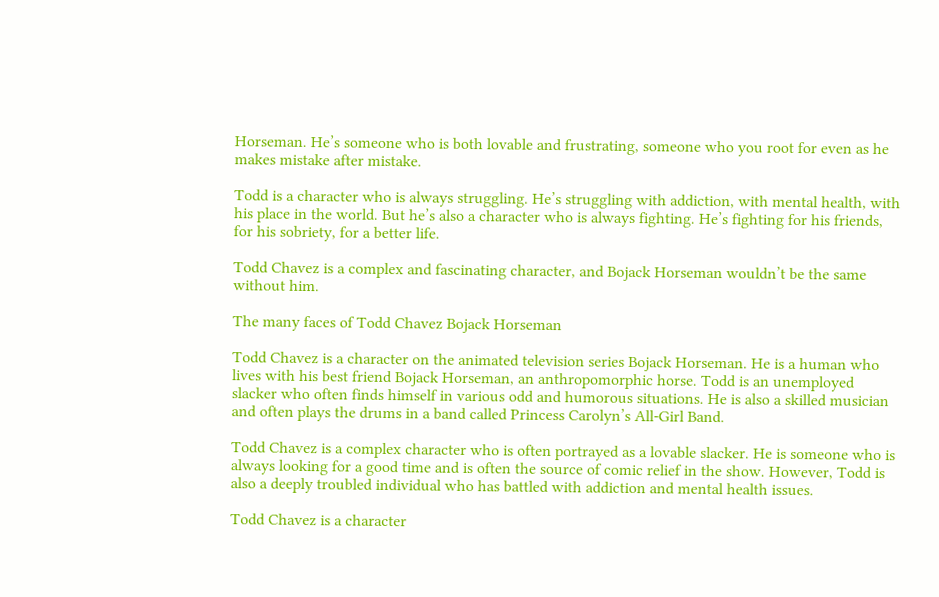Horseman. He’s someone who is both lovable and frustrating, someone who you root for even as he makes mistake after mistake.

Todd is a character who is always struggling. He’s struggling with addiction, with mental health, with his place in the world. But he’s also a character who is always fighting. He’s fighting for his friends, for his sobriety, for a better life.

Todd Chavez is a complex and fascinating character, and Bojack Horseman wouldn’t be the same without him.

The many faces of Todd Chavez Bojack Horseman

Todd Chavez is a character on the animated television series Bojack Horseman. He is a human who lives with his best friend Bojack Horseman, an anthropomorphic horse. Todd is an unemployed slacker who often finds himself in various odd and humorous situations. He is also a skilled musician and often plays the drums in a band called Princess Carolyn’s All-Girl Band.

Todd Chavez is a complex character who is often portrayed as a lovable slacker. He is someone who is always looking for a good time and is often the source of comic relief in the show. However, Todd is also a deeply troubled individual who has battled with addiction and mental health issues.

Todd Chavez is a character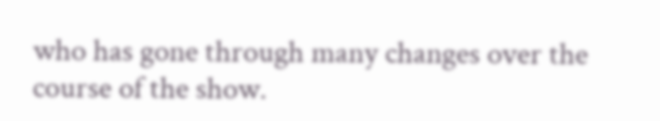who has gone through many changes over the course of the show.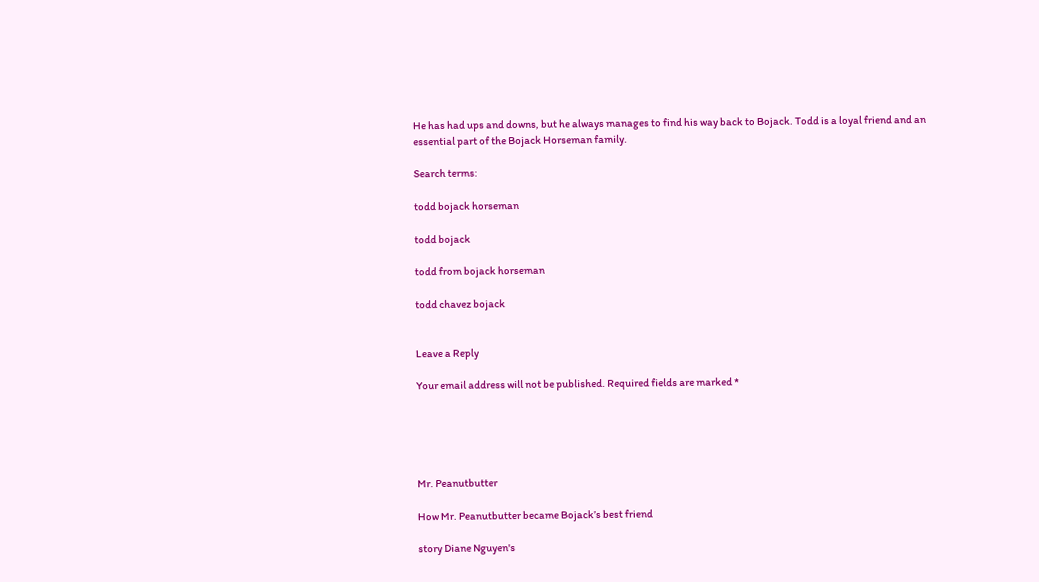He has had ups and downs, but he always manages to find his way back to Bojack. Todd is a loyal friend and an essential part of the Bojack Horseman family.

Search terms:

todd bojack horseman

todd bojack

todd from bojack horseman

todd chavez bojack


Leave a Reply

Your email address will not be published. Required fields are marked *





Mr. Peanutbutter

How Mr. Peanutbutter became Bojack’s best friend

story Diane Nguyen's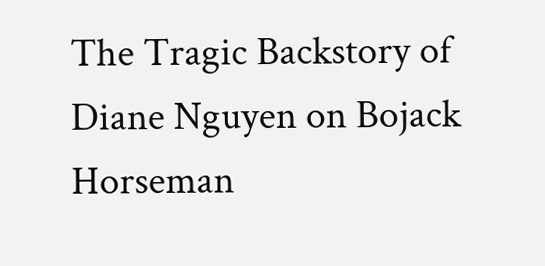The Tragic Backstory of Diane Nguyen on Bojack Horseman